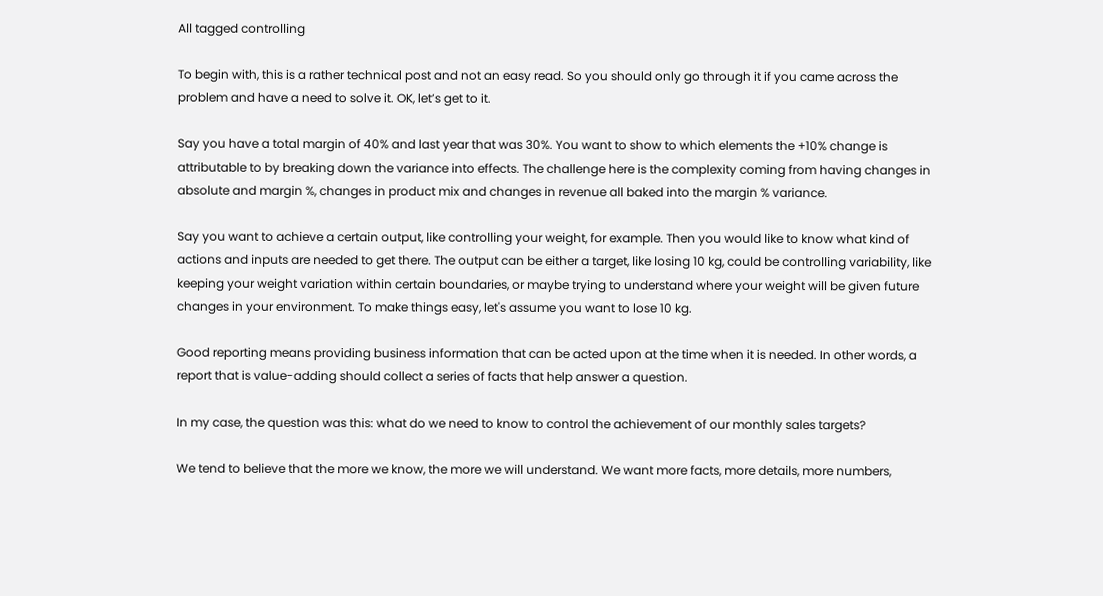All tagged controlling

To begin with, this is a rather technical post and not an easy read. So you should only go through it if you came across the problem and have a need to solve it. OK, let’s get to it.

Say you have a total margin of 40% and last year that was 30%. You want to show to which elements the +10% change is attributable to by breaking down the variance into effects. The challenge here is the complexity coming from having changes in absolute and margin %, changes in product mix and changes in revenue all baked into the margin % variance.

Say you want to achieve a certain output, like controlling your weight, for example. Then you would like to know what kind of actions and inputs are needed to get there. The output can be either a target, like losing 10 kg, could be controlling variability, like keeping your weight variation within certain boundaries, or maybe trying to understand where your weight will be given future changes in your environment. To make things easy, let's assume you want to lose 10 kg.

Good reporting means providing business information that can be acted upon at the time when it is needed. In other words, a report that is value-adding should collect a series of facts that help answer a question.

In my case, the question was this: what do we need to know to control the achievement of our monthly sales targets?

We tend to believe that the more we know, the more we will understand. We want more facts, more details, more numbers,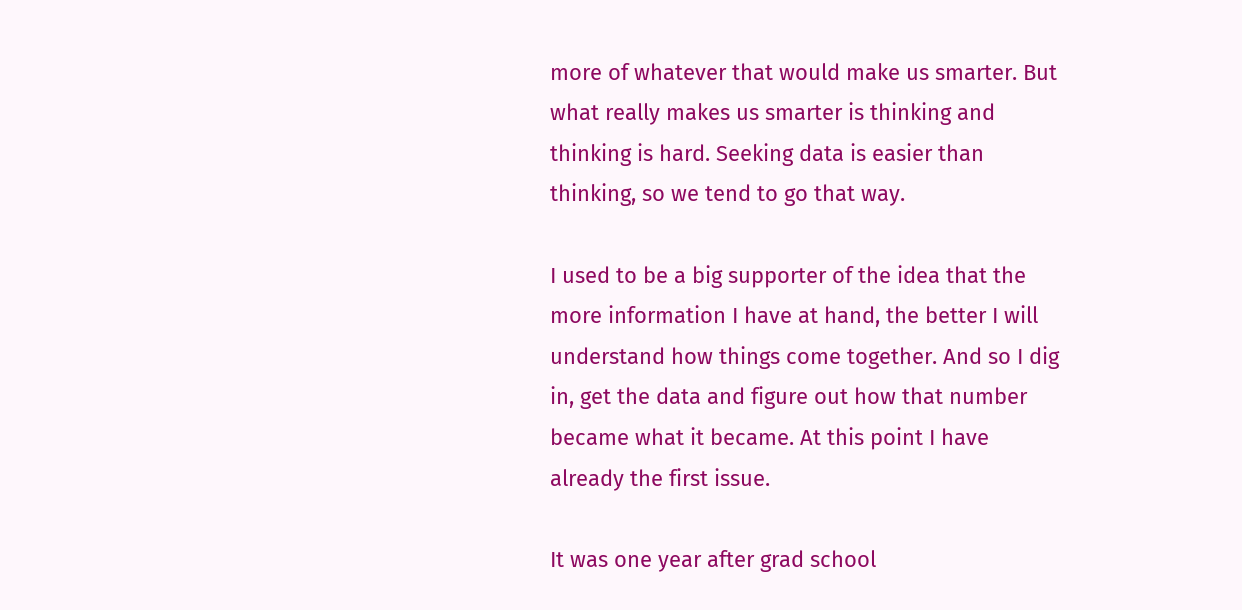more of whatever that would make us smarter. But what really makes us smarter is thinking and thinking is hard. Seeking data is easier than thinking, so we tend to go that way.

I used to be a big supporter of the idea that the more information I have at hand, the better I will understand how things come together. And so I dig in, get the data and figure out how that number became what it became. At this point I have already the first issue.

It was one year after grad school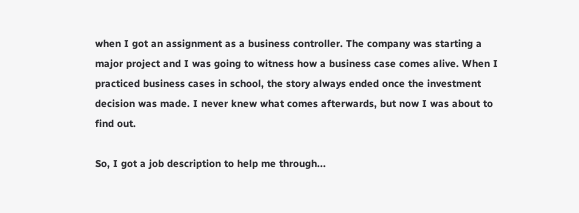when I got an assignment as a business controller. The company was starting a major project and I was going to witness how a business case comes alive. When I practiced business cases in school, the story always ended once the investment decision was made. I never knew what comes afterwards, but now I was about to find out.

So, I got a job description to help me through...